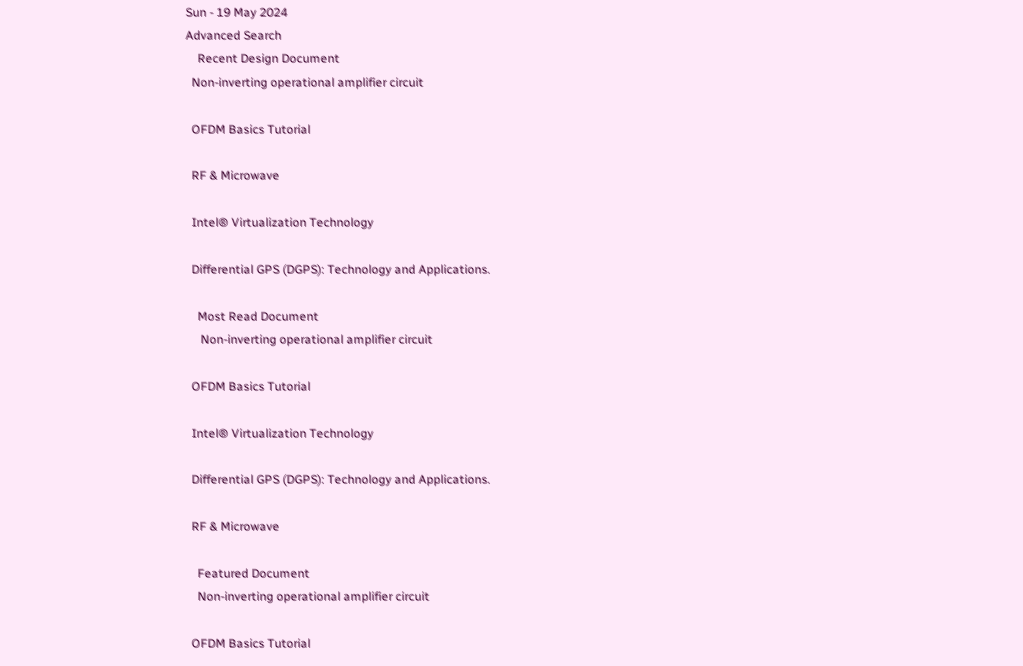Sun - 19 May 2024
Advanced Search
    Recent Design Document
  Non-inverting operational amplifier circuit

  OFDM Basics Tutorial

  RF & Microwave

  Intel® Virtualization Technology

  Differential GPS (DGPS): Technology and Applications.

    Most Read Document
     Non-inverting operational amplifier circuit

  OFDM Basics Tutorial

  Intel® Virtualization Technology

  Differential GPS (DGPS): Technology and Applications.

  RF & Microwave

    Featured Document
    Non-inverting operational amplifier circuit

  OFDM Basics Tutorial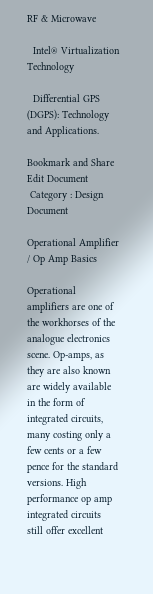RF & Microwave

  Intel® Virtualization Technology

  Differential GPS (DGPS): Technology and Applications.

Bookmark and Share Edit Document
 Category : Design Document

Operational Amplifier / Op Amp Basics

Operational amplifiers are one of the workhorses of the analogue electronics scene. Op-amps, as they are also known are widely available in the form of integrated circuits, many costing only a few cents or a few pence for the standard versions. High performance op amp integrated circuits still offer excellent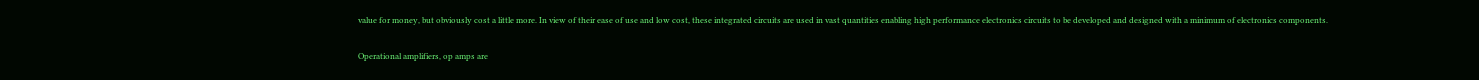value for money, but obviously cost a little more. In view of their ease of use and low cost, these integrated circuits are used in vast quantities enabling high performance electronics circuits to be developed and designed with a minimum of electronics components.

Operational amplifiers, op amps are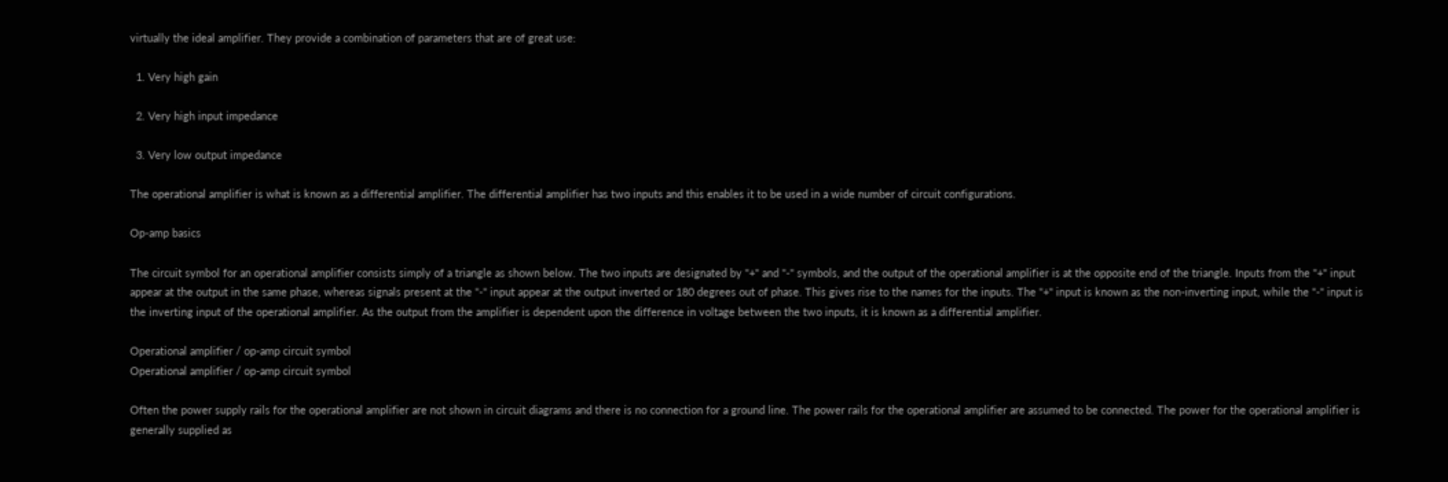virtually the ideal amplifier. They provide a combination of parameters that are of great use:

  1. Very high gain

  2. Very high input impedance

  3. Very low output impedance

The operational amplifier is what is known as a differential amplifier. The differential amplifier has two inputs and this enables it to be used in a wide number of circuit configurations.

Op-amp basics

The circuit symbol for an operational amplifier consists simply of a triangle as shown below. The two inputs are designated by "+" and "-" symbols, and the output of the operational amplifier is at the opposite end of the triangle. Inputs from the "+" input appear at the output in the same phase, whereas signals present at the "-" input appear at the output inverted or 180 degrees out of phase. This gives rise to the names for the inputs. The "+" input is known as the non-inverting input, while the "-" input is the inverting input of the operational amplifier. As the output from the amplifier is dependent upon the difference in voltage between the two inputs, it is known as a differential amplifier.

Operational amplifier / op-amp circuit symbol
Operational amplifier / op-amp circuit symbol

Often the power supply rails for the operational amplifier are not shown in circuit diagrams and there is no connection for a ground line. The power rails for the operational amplifier are assumed to be connected. The power for the operational amplifier is generally supplied as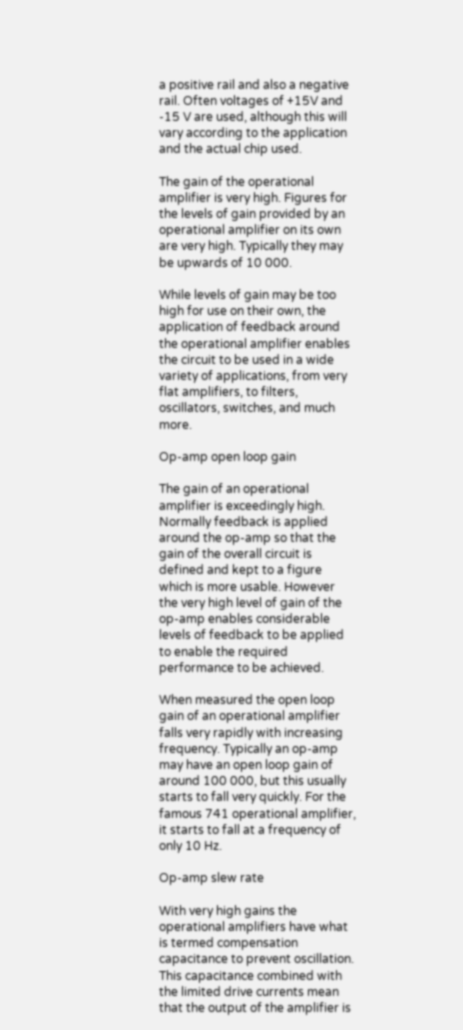a positive rail and also a negative rail. Often voltages of +15V and -15 V are used, although this will vary according to the application and the actual chip used.

The gain of the operational amplifier is very high. Figures for the levels of gain provided by an operational amplifier on its own are very high. Typically they may be upwards of 10 000.

While levels of gain may be too high for use on their own, the application of feedback around the operational amplifier enables the circuit to be used in a wide variety of applications, from very flat amplifiers, to filters, oscillators, switches, and much more.

Op-amp open loop gain

The gain of an operational amplifier is exceedingly high. Normally feedback is applied around the op-amp so that the gain of the overall circuit is defined and kept to a figure which is more usable. However the very high level of gain of the op-amp enables considerable levels of feedback to be applied to enable the required performance to be achieved.

When measured the open loop gain of an operational amplifier falls very rapidly with increasing frequency. Typically an op-amp may have an open loop gain of around 100 000, but this usually starts to fall very quickly. For the famous 741 operational amplifier, it starts to fall at a frequency of only 10 Hz.

Op-amp slew rate

With very high gains the operational amplifiers have what is termed compensation capacitance to prevent oscillation. This capacitance combined with the limited drive currents mean that the output of the amplifier is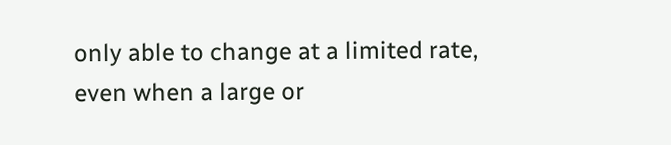only able to change at a limited rate, even when a large or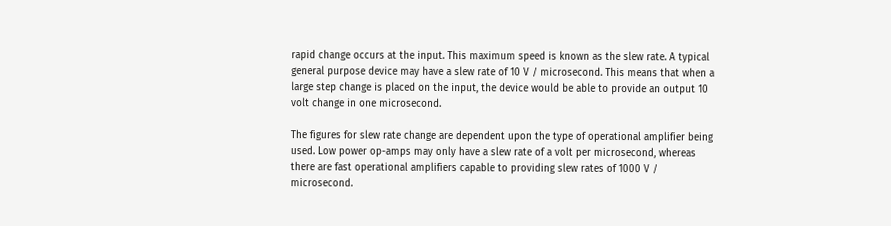rapid change occurs at the input. This maximum speed is known as the slew rate. A typical general purpose device may have a slew rate of 10 V / microsecond. This means that when a large step change is placed on the input, the device would be able to provide an output 10 volt change in one microsecond.

The figures for slew rate change are dependent upon the type of operational amplifier being used. Low power op-amps may only have a slew rate of a volt per microsecond, whereas there are fast operational amplifiers capable to providing slew rates of 1000 V / microsecond.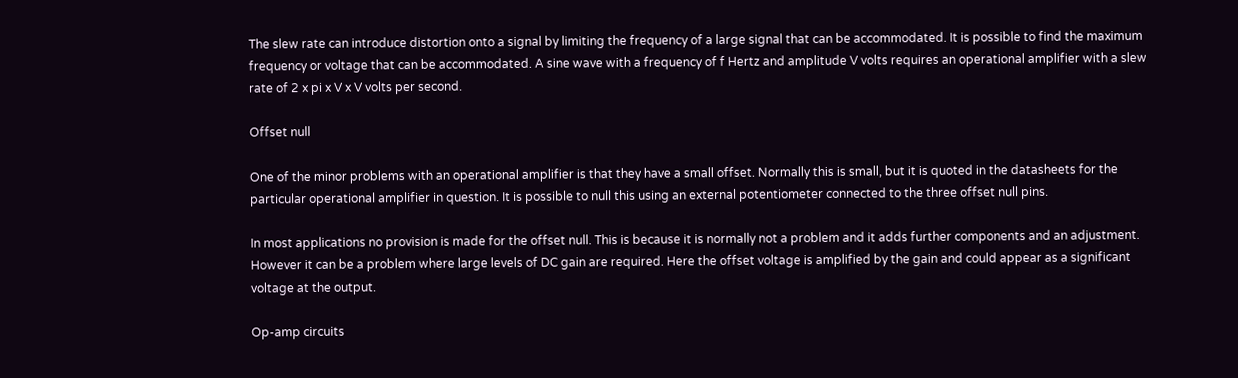The slew rate can introduce distortion onto a signal by limiting the frequency of a large signal that can be accommodated. It is possible to find the maximum frequency or voltage that can be accommodated. A sine wave with a frequency of f Hertz and amplitude V volts requires an operational amplifier with a slew rate of 2 x pi x V x V volts per second.

Offset null

One of the minor problems with an operational amplifier is that they have a small offset. Normally this is small, but it is quoted in the datasheets for the particular operational amplifier in question. It is possible to null this using an external potentiometer connected to the three offset null pins.

In most applications no provision is made for the offset null. This is because it is normally not a problem and it adds further components and an adjustment. However it can be a problem where large levels of DC gain are required. Here the offset voltage is amplified by the gain and could appear as a significant voltage at the output.

Op-amp circuits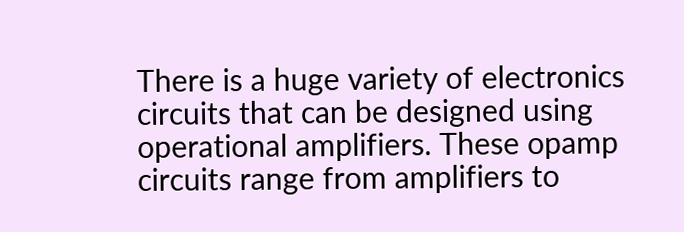There is a huge variety of electronics circuits that can be designed using operational amplifiers. These opamp circuits range from amplifiers to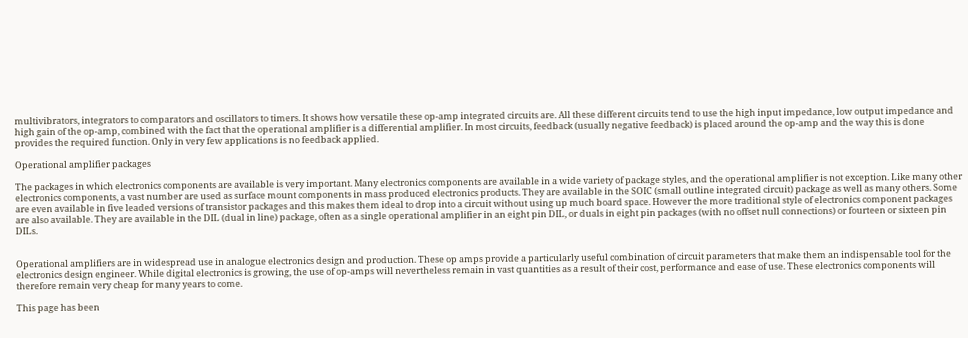multivibrators, integrators to comparators and oscillators to timers. It shows how versatile these op-amp integrated circuits are. All these different circuits tend to use the high input impedance, low output impedance and high gain of the op-amp, combined with the fact that the operational amplifier is a differential amplifier. In most circuits, feedback (usually negative feedback) is placed around the op-amp and the way this is done provides the required function. Only in very few applications is no feedback applied.

Operational amplifier packages

The packages in which electronics components are available is very important. Many electronics components are available in a wide variety of package styles, and the operational amplifier is not exception. Like many other electronics components, a vast number are used as surface mount components in mass produced electronics products. They are available in the SOIC (small outline integrated circuit) package as well as many others. Some are even available in five leaded versions of transistor packages and this makes them ideal to drop into a circuit without using up much board space. However the more traditional style of electronics component packages are also available. They are available in the DIL (dual in line) package, often as a single operational amplifier in an eight pin DIL, or duals in eight pin packages (with no offset null connections) or fourteen or sixteen pin DILs.


Operational amplifiers are in widespread use in analogue electronics design and production. These op amps provide a particularly useful combination of circuit parameters that make them an indispensable tool for the electronics design engineer. While digital electronics is growing, the use of op-amps will nevertheless remain in vast quantities as a result of their cost, performance and ease of use. These electronics components will therefore remain very cheap for many years to come.

This page has been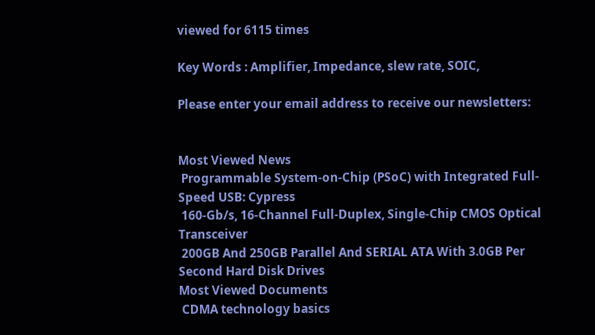viewed for 6115 times

Key Words : Amplifier, Impedance, slew rate, SOIC,

Please enter your email address to receive our newsletters:


Most Viewed News
 Programmable System-on-Chip (PSoC) with Integrated Full-Speed USB: Cypress
 160-Gb/s, 16-Channel Full-Duplex, Single-Chip CMOS Optical Transceiver
 200GB And 250GB Parallel And SERIAL ATA With 3.0GB Per Second Hard Disk Drives
Most Viewed Documents
 CDMA technology basics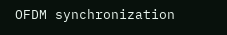OFDM synchronization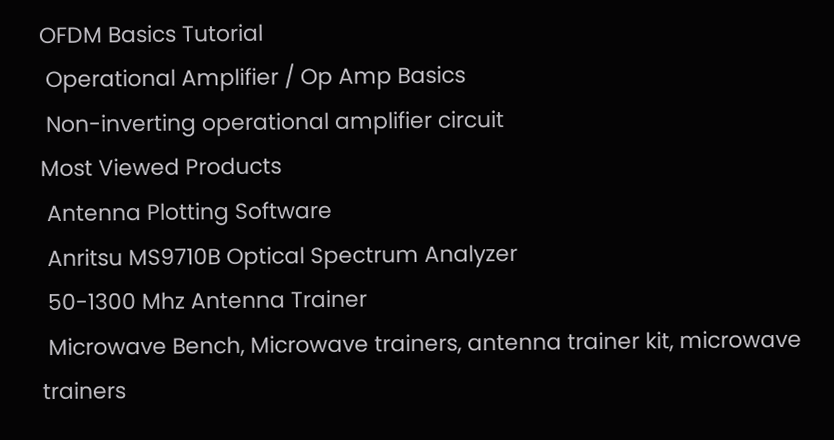OFDM Basics Tutorial
 Operational Amplifier / Op Amp Basics
 Non-inverting operational amplifier circuit
Most Viewed Products
 Antenna Plotting Software
 Anritsu MS9710B Optical Spectrum Analyzer
 50-1300 Mhz Antenna Trainer
 Microwave Bench, Microwave trainers, antenna trainer kit, microwave trainers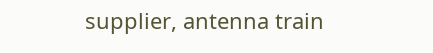supplier, antenna train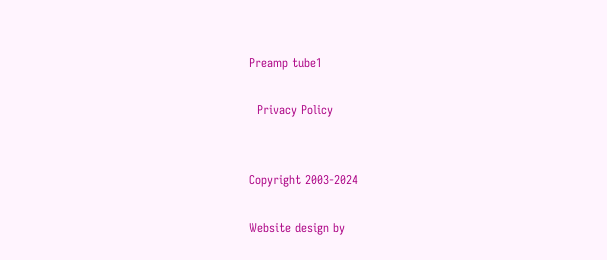Preamp tube1

  Privacy Policy


Copyright 2003-2024

Website design by